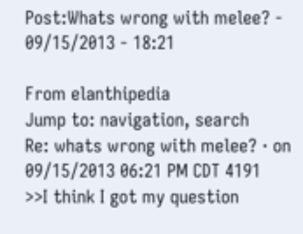Post:Whats wrong with melee? - 09/15/2013 - 18:21

From elanthipedia
Jump to: navigation, search
Re: whats wrong with melee? · on 09/15/2013 06:21 PM CDT 4191
>>I think I got my question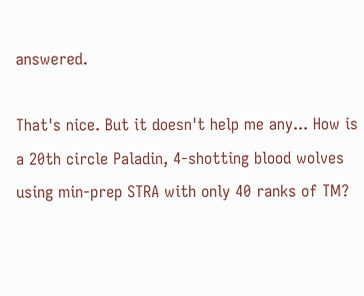answered.

That's nice. But it doesn't help me any... How is a 20th circle Paladin, 4-shotting blood wolves using min-prep STRA with only 40 ranks of TM?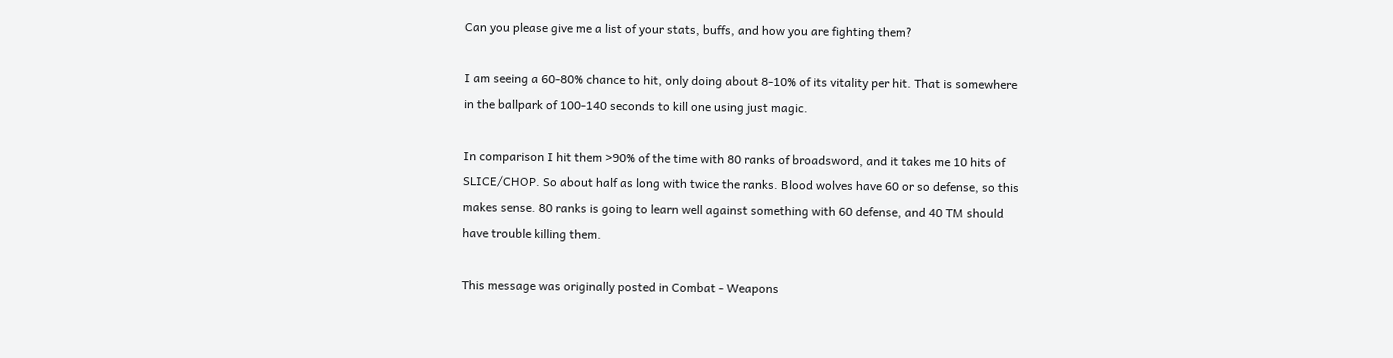Can you please give me a list of your stats, buffs, and how you are fighting them?

I am seeing a 60-80% chance to hit, only doing about 8-10% of its vitality per hit. That is somewhere in the ballpark of 100-140 seconds to kill one using just magic.

In comparison I hit them >90% of the time with 80 ranks of broadsword, and it takes me 10 hits of SLICE/CHOP. So about half as long with twice the ranks. Blood wolves have 60 or so defense, so this makes sense. 80 ranks is going to learn well against something with 60 defense, and 40 TM should have trouble killing them.

This message was originally posted in Combat - Weapons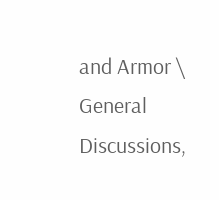and Armor \ General Discussions,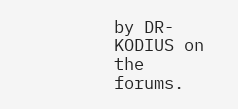by DR-KODIUS on the forums.